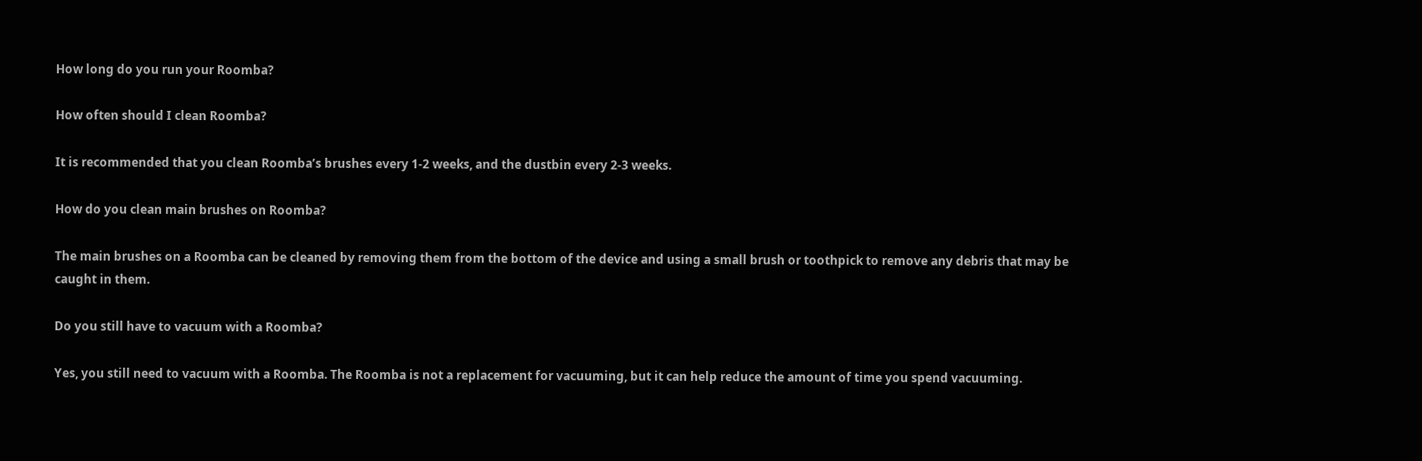How long do you run your Roomba?

How often should I clean Roomba?

It is recommended that you clean Roomba’s brushes every 1-2 weeks, and the dustbin every 2-3 weeks.

How do you clean main brushes on Roomba?

The main brushes on a Roomba can be cleaned by removing them from the bottom of the device and using a small brush or toothpick to remove any debris that may be caught in them.

Do you still have to vacuum with a Roomba?

Yes, you still need to vacuum with a Roomba. The Roomba is not a replacement for vacuuming, but it can help reduce the amount of time you spend vacuuming.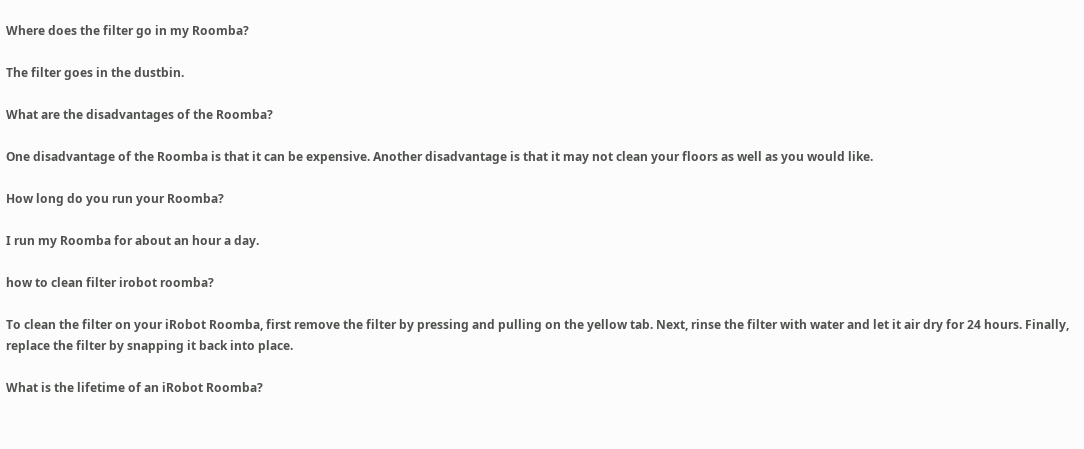Where does the filter go in my Roomba?

The filter goes in the dustbin.

What are the disadvantages of the Roomba?

One disadvantage of the Roomba is that it can be expensive. Another disadvantage is that it may not clean your floors as well as you would like.

How long do you run your Roomba?

I run my Roomba for about an hour a day.

how to clean filter irobot roomba?

To clean the filter on your iRobot Roomba, first remove the filter by pressing and pulling on the yellow tab. Next, rinse the filter with water and let it air dry for 24 hours. Finally, replace the filter by snapping it back into place.

What is the lifetime of an iRobot Roomba?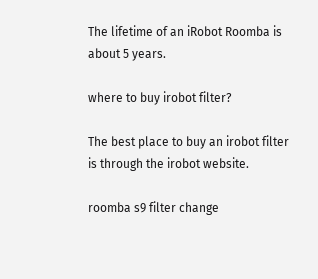The lifetime of an iRobot Roomba is about 5 years.

where to buy irobot filter?

The best place to buy an irobot filter is through the irobot website.

roomba s9 filter change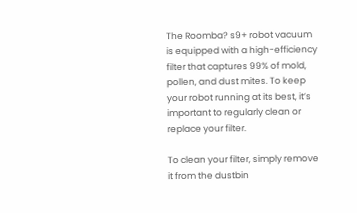The Roomba? s9+ robot vacuum is equipped with a high-efficiency filter that captures 99% of mold, pollen, and dust mites. To keep your robot running at its best, it’s important to regularly clean or replace your filter.

To clean your filter, simply remove it from the dustbin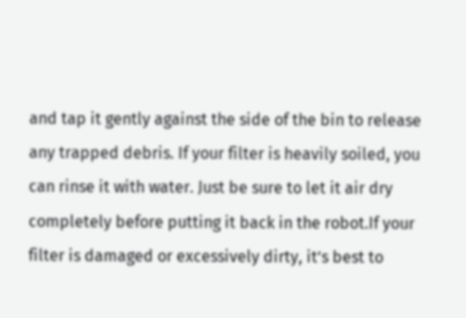and tap it gently against the side of the bin to release any trapped debris. If your filter is heavily soiled, you can rinse it with water. Just be sure to let it air dry completely before putting it back in the robot.If your filter is damaged or excessively dirty, it’s best to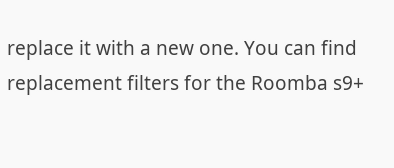replace it with a new one. You can find replacement filters for the Roomba s9+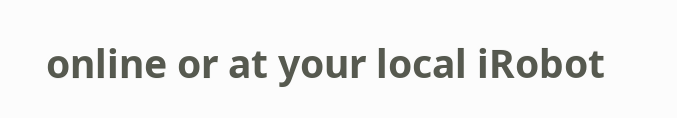online or at your local iRobot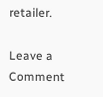retailer.

Leave a Comment